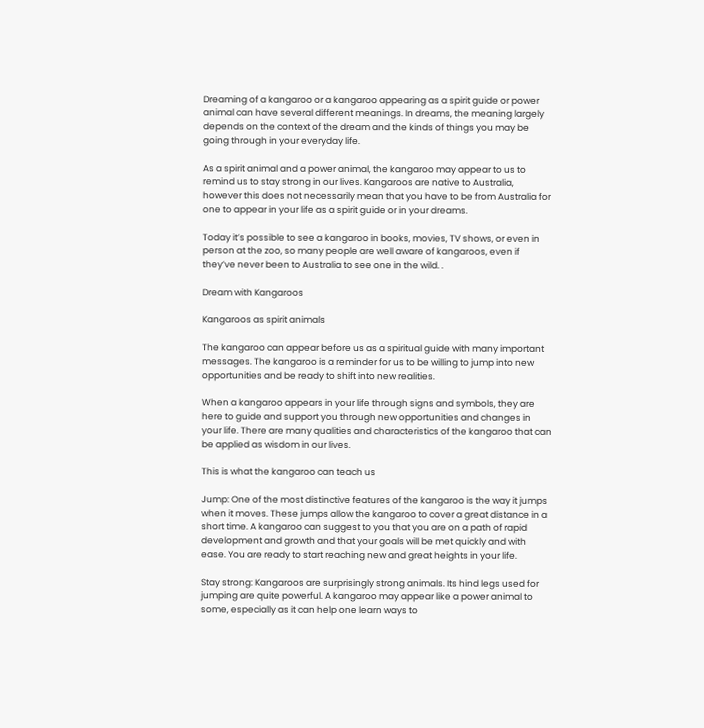Dreaming of a kangaroo or a kangaroo appearing as a spirit guide or power animal can have several different meanings. In dreams, the meaning largely depends on the context of the dream and the kinds of things you may be going through in your everyday life.

As a spirit animal and a power animal, the kangaroo may appear to us to remind us to stay strong in our lives. Kangaroos are native to Australia, however this does not necessarily mean that you have to be from Australia for one to appear in your life as a spirit guide or in your dreams.

Today it’s possible to see a kangaroo in books, movies, TV shows, or even in person at the zoo, so many people are well aware of kangaroos, even if they’ve never been to Australia to see one in the wild. .

Dream with Kangaroos

Kangaroos as spirit animals

The kangaroo can appear before us as a spiritual guide with many important messages. The kangaroo is a reminder for us to be willing to jump into new opportunities and be ready to shift into new realities.

When a kangaroo appears in your life through signs and symbols, they are here to guide and support you through new opportunities and changes in your life. There are many qualities and characteristics of the kangaroo that can be applied as wisdom in our lives.

This is what the kangaroo can teach us

Jump: One of the most distinctive features of the kangaroo is the way it jumps when it moves. These jumps allow the kangaroo to cover a great distance in a short time. A kangaroo can suggest to you that you are on a path of rapid development and growth and that your goals will be met quickly and with ease. You are ready to start reaching new and great heights in your life.

Stay strong: Kangaroos are surprisingly strong animals. Its hind legs used for jumping are quite powerful. A kangaroo may appear like a power animal to some, especially as it can help one learn ways to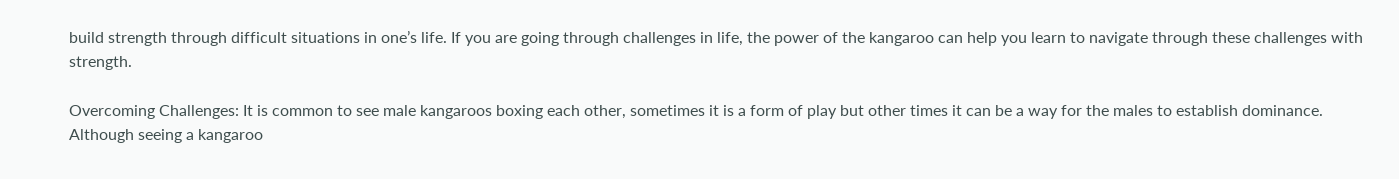build strength through difficult situations in one’s life. If you are going through challenges in life, the power of the kangaroo can help you learn to navigate through these challenges with strength.

Overcoming Challenges: It is common to see male kangaroos boxing each other, sometimes it is a form of play but other times it can be a way for the males to establish dominance. Although seeing a kangaroo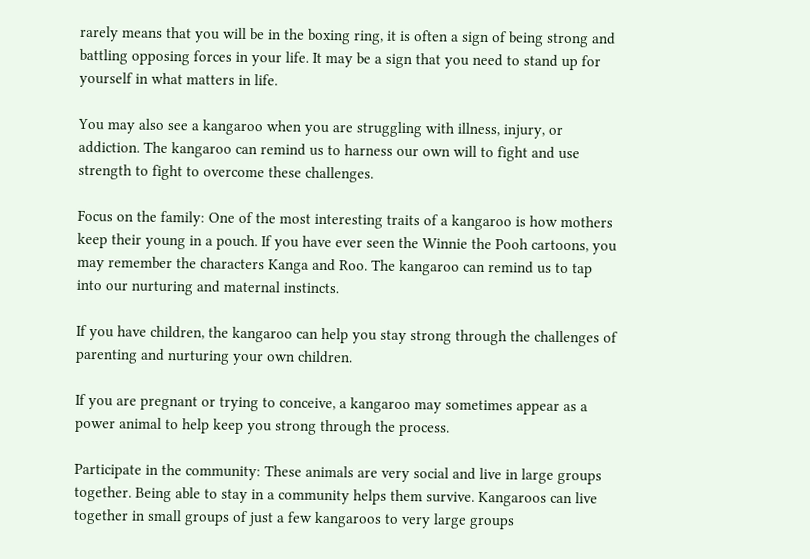rarely means that you will be in the boxing ring, it is often a sign of being strong and battling opposing forces in your life. It may be a sign that you need to stand up for yourself in what matters in life.

You may also see a kangaroo when you are struggling with illness, injury, or addiction. The kangaroo can remind us to harness our own will to fight and use strength to fight to overcome these challenges.

Focus on the family: One of the most interesting traits of a kangaroo is how mothers keep their young in a pouch. If you have ever seen the Winnie the Pooh cartoons, you may remember the characters Kanga and Roo. The kangaroo can remind us to tap into our nurturing and maternal instincts.

If you have children, the kangaroo can help you stay strong through the challenges of parenting and nurturing your own children.

If you are pregnant or trying to conceive, a kangaroo may sometimes appear as a power animal to help keep you strong through the process.

Participate in the community: These animals are very social and live in large groups together. Being able to stay in a community helps them survive. Kangaroos can live together in small groups of just a few kangaroos to very large groups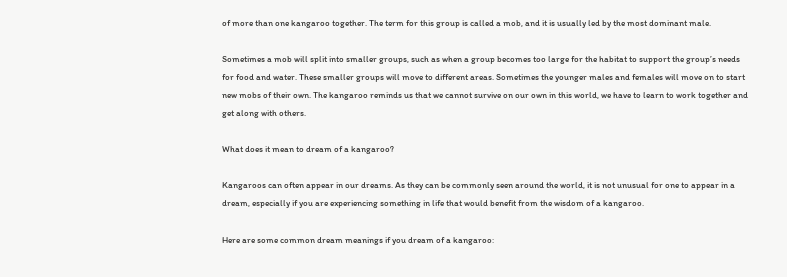of more than one kangaroo together. The term for this group is called a mob, and it is usually led by the most dominant male.

Sometimes a mob will split into smaller groups, such as when a group becomes too large for the habitat to support the group’s needs for food and water. These smaller groups will move to different areas. Sometimes the younger males and females will move on to start new mobs of their own. The kangaroo reminds us that we cannot survive on our own in this world, we have to learn to work together and get along with others.

What does it mean to dream of a kangaroo?

Kangaroos can often appear in our dreams. As they can be commonly seen around the world, it is not unusual for one to appear in a dream, especially if you are experiencing something in life that would benefit from the wisdom of a kangaroo.

Here are some common dream meanings if you dream of a kangaroo: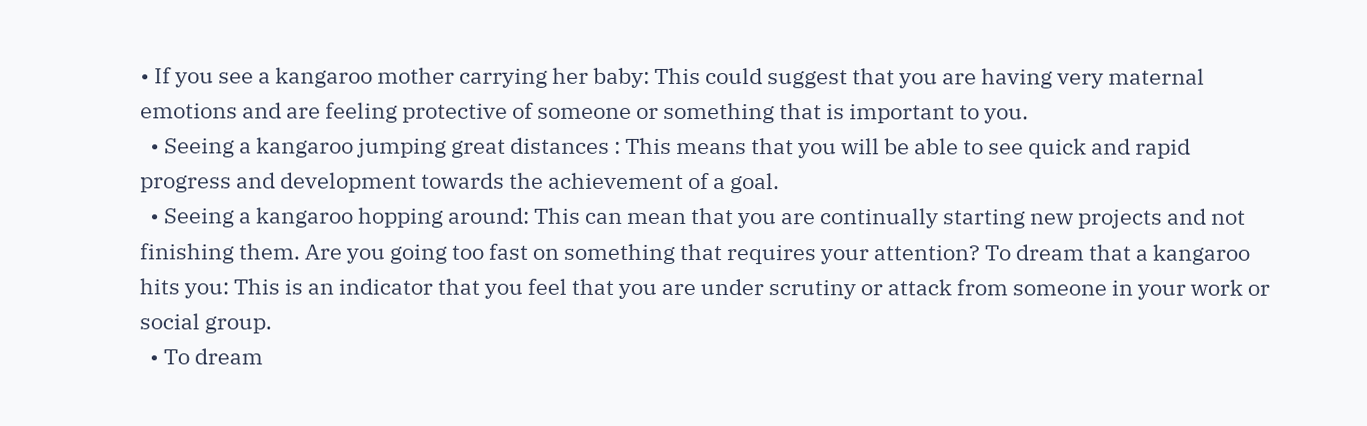• If you see a kangaroo mother carrying her baby: This could suggest that you are having very maternal emotions and are feeling protective of someone or something that is important to you.
  • Seeing a kangaroo jumping great distances : This means that you will be able to see quick and rapid progress and development towards the achievement of a goal.
  • Seeing a kangaroo hopping around: This can mean that you are continually starting new projects and not finishing them. Are you going too fast on something that requires your attention? To dream that a kangaroo hits you: This is an indicator that you feel that you are under scrutiny or attack from someone in your work or social group.
  • To dream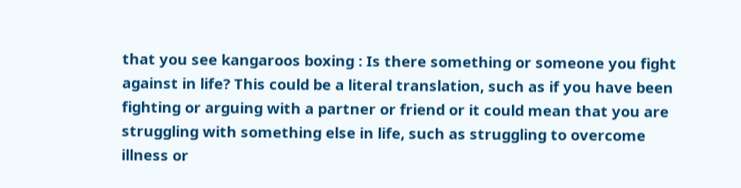that you see kangaroos boxing : Is there something or someone you fight against in life? This could be a literal translation, such as if you have been fighting or arguing with a partner or friend or it could mean that you are struggling with something else in life, such as struggling to overcome illness or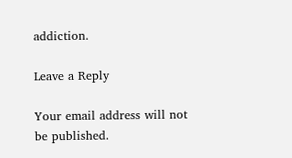addiction.

Leave a Reply

Your email address will not be published.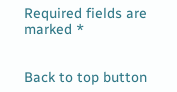Required fields are marked *


Back to top button